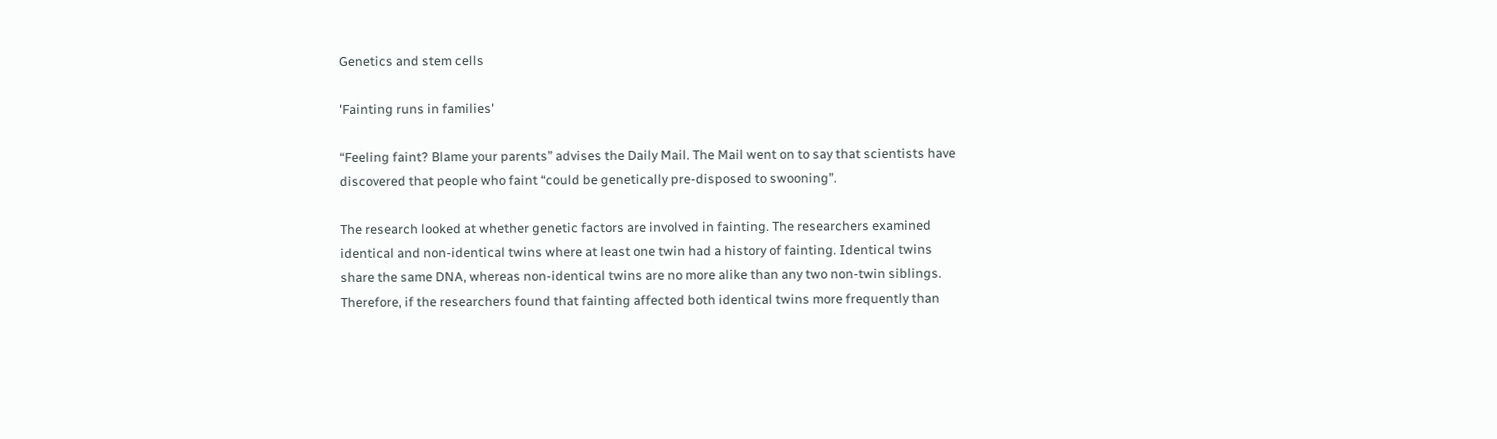Genetics and stem cells

'Fainting runs in families'

“Feeling faint? Blame your parents” advises the Daily Mail. The Mail went on to say that scientists have discovered that people who faint “could be genetically pre-disposed to swooning”.

The research looked at whether genetic factors are involved in fainting. The researchers examined identical and non-identical twins where at least one twin had a history of fainting. Identical twins share the same DNA, whereas non-identical twins are no more alike than any two non-twin siblings. Therefore, if the researchers found that fainting affected both identical twins more frequently than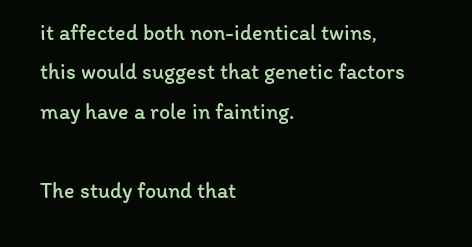it affected both non-identical twins, this would suggest that genetic factors may have a role in fainting.

The study found that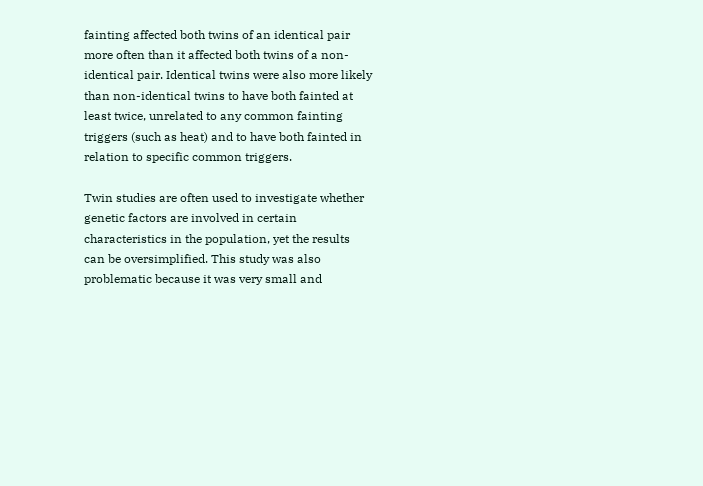fainting affected both twins of an identical pair more often than it affected both twins of a non-identical pair. Identical twins were also more likely than non-identical twins to have both fainted at least twice, unrelated to any common fainting triggers (such as heat) and to have both fainted in relation to specific common triggers.

Twin studies are often used to investigate whether genetic factors are involved in certain characteristics in the population, yet the results can be oversimplified. This study was also problematic because it was very small and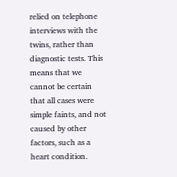relied on telephone interviews with the twins, rather than diagnostic tests. This means that we cannot be certain that all cases were simple faints, and not caused by other factors, such as a heart condition.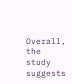Overall, the study suggests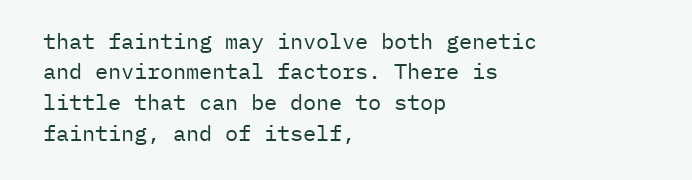that fainting may involve both genetic and environmental factors. There is little that can be done to stop fainting, and of itself,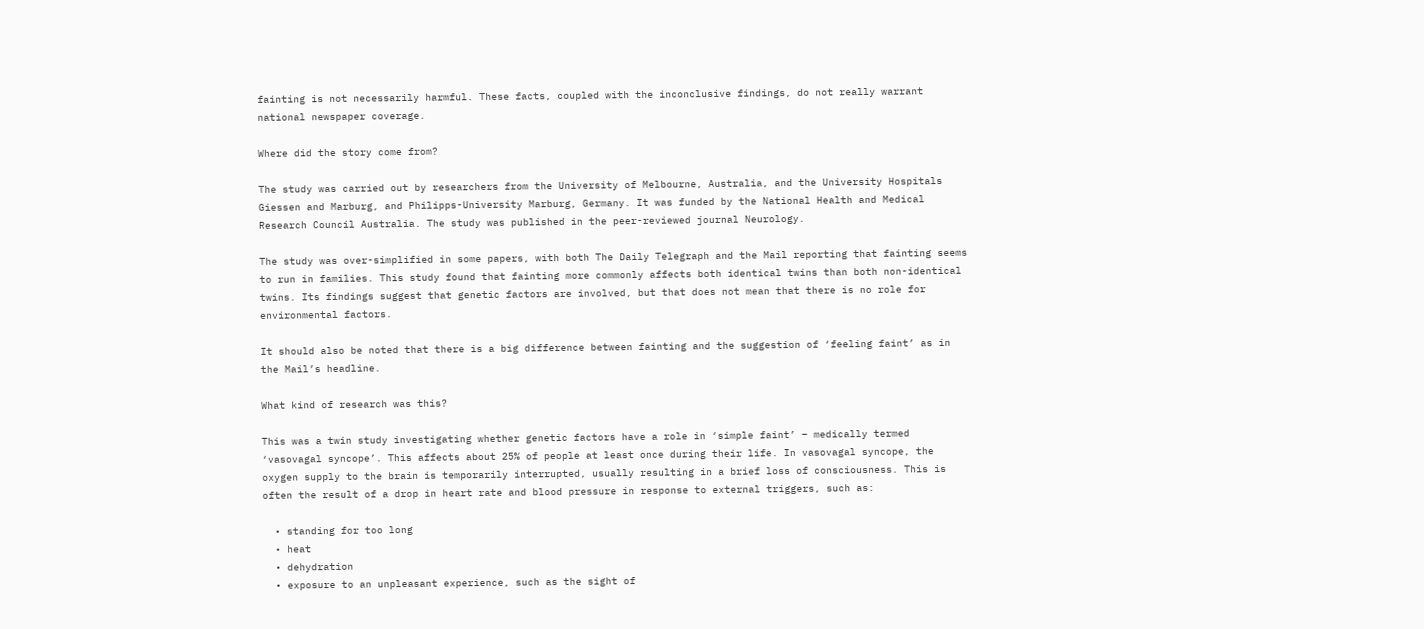fainting is not necessarily harmful. These facts, coupled with the inconclusive findings, do not really warrant national newspaper coverage.

Where did the story come from?

The study was carried out by researchers from the University of Melbourne, Australia, and the University Hospitals Giessen and Marburg, and Philipps-University Marburg, Germany. It was funded by the National Health and Medical Research Council Australia. The study was published in the peer-reviewed journal Neurology.

The study was over-simplified in some papers, with both The Daily Telegraph and the Mail reporting that fainting seems to run in families. This study found that fainting more commonly affects both identical twins than both non-identical twins. Its findings suggest that genetic factors are involved, but that does not mean that there is no role for environmental factors.

It should also be noted that there is a big difference between fainting and the suggestion of ‘feeling faint’ as in the Mail’s headline.

What kind of research was this?

This was a twin study investigating whether genetic factors have a role in ‘simple faint’ – medically termed ‘vasovagal syncope’. This affects about 25% of people at least once during their life. In vasovagal syncope, the oxygen supply to the brain is temporarily interrupted, usually resulting in a brief loss of consciousness. This is often the result of a drop in heart rate and blood pressure in response to external triggers, such as:

  • standing for too long
  • heat
  • dehydration
  • exposure to an unpleasant experience, such as the sight of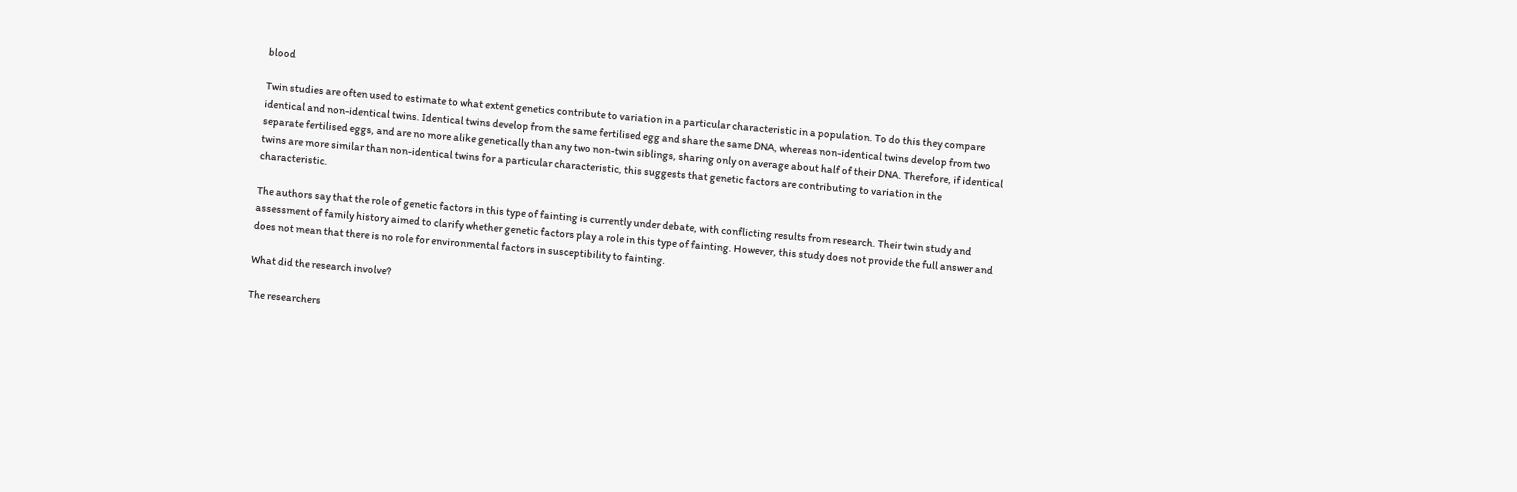blood

Twin studies are often used to estimate to what extent genetics contribute to variation in a particular characteristic in a population. To do this they compare identical and non-identical twins. Identical twins develop from the same fertilised egg and share the same DNA, whereas non-identical twins develop from two separate fertilised eggs, and are no more alike genetically than any two non-twin siblings, sharing only on average about half of their DNA. Therefore, if identical twins are more similar than non-identical twins for a particular characteristic, this suggests that genetic factors are contributing to variation in the characteristic.

The authors say that the role of genetic factors in this type of fainting is currently under debate, with conflicting results from research. Their twin study and assessment of family history aimed to clarify whether genetic factors play a role in this type of fainting. However, this study does not provide the full answer and does not mean that there is no role for environmental factors in susceptibility to fainting.

What did the research involve?

The researchers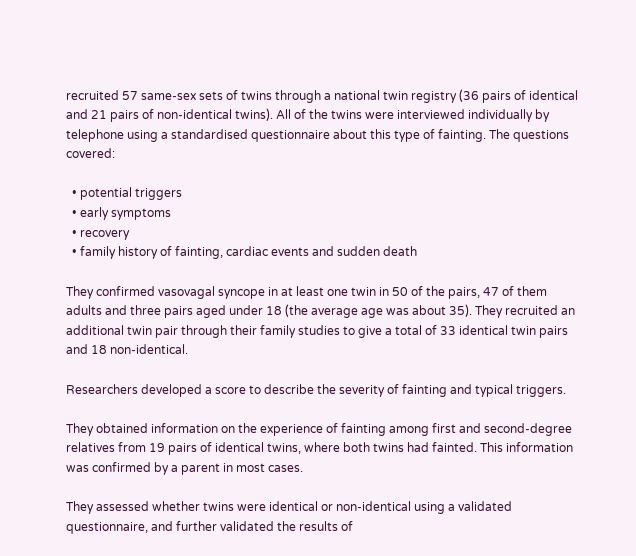recruited 57 same-sex sets of twins through a national twin registry (36 pairs of identical and 21 pairs of non-identical twins). All of the twins were interviewed individually by telephone using a standardised questionnaire about this type of fainting. The questions covered:

  • potential triggers
  • early symptoms
  • recovery
  • family history of fainting, cardiac events and sudden death

They confirmed vasovagal syncope in at least one twin in 50 of the pairs, 47 of them adults and three pairs aged under 18 (the average age was about 35). They recruited an additional twin pair through their family studies to give a total of 33 identical twin pairs and 18 non-identical.

Researchers developed a score to describe the severity of fainting and typical triggers.

They obtained information on the experience of fainting among first and second-degree relatives from 19 pairs of identical twins, where both twins had fainted. This information was confirmed by a parent in most cases.

They assessed whether twins were identical or non-identical using a validated questionnaire, and further validated the results of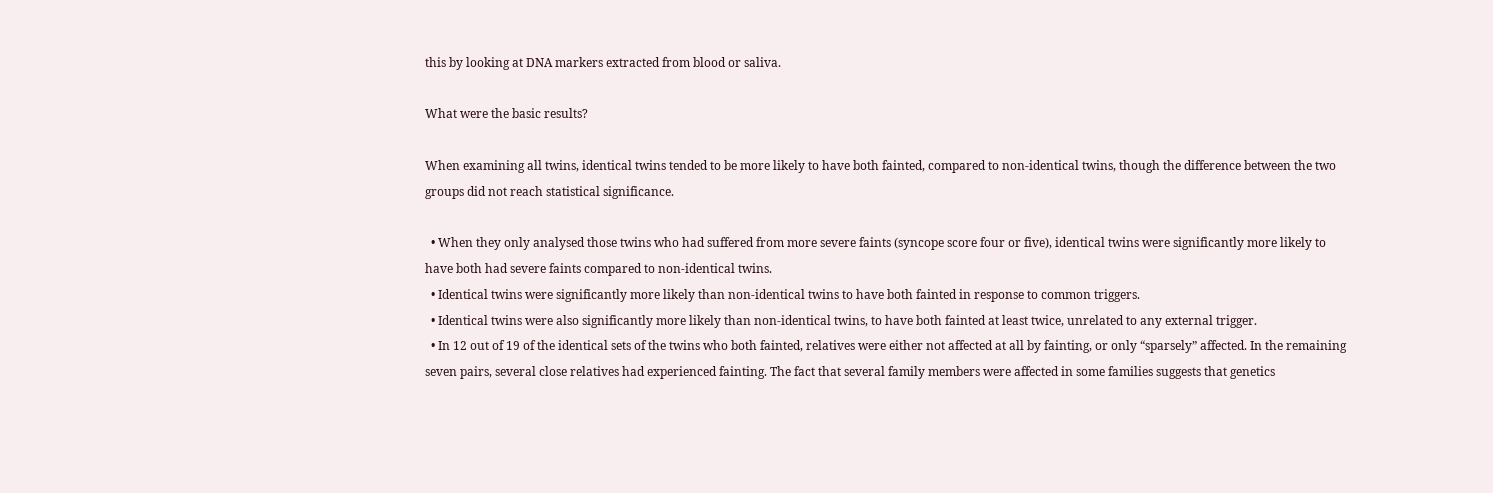this by looking at DNA markers extracted from blood or saliva.

What were the basic results?

When examining all twins, identical twins tended to be more likely to have both fainted, compared to non-identical twins, though the difference between the two groups did not reach statistical significance.

  • When they only analysed those twins who had suffered from more severe faints (syncope score four or five), identical twins were significantly more likely to have both had severe faints compared to non-identical twins.
  • Identical twins were significantly more likely than non-identical twins to have both fainted in response to common triggers.
  • Identical twins were also significantly more likely than non-identical twins, to have both fainted at least twice, unrelated to any external trigger.
  • In 12 out of 19 of the identical sets of the twins who both fainted, relatives were either not affected at all by fainting, or only “sparsely” affected. In the remaining seven pairs, several close relatives had experienced fainting. The fact that several family members were affected in some families suggests that genetics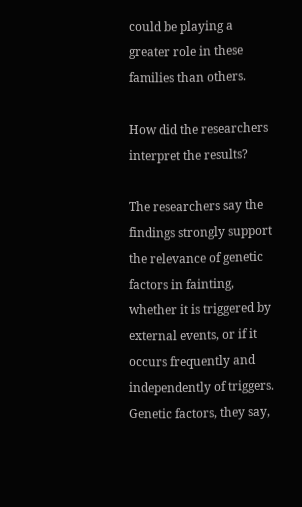could be playing a greater role in these families than others.

How did the researchers interpret the results?

The researchers say the findings strongly support the relevance of genetic factors in fainting, whether it is triggered by external events, or if it occurs frequently and independently of triggers. Genetic factors, they say,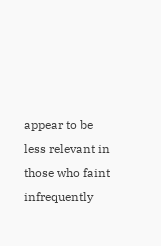appear to be less relevant in those who faint infrequently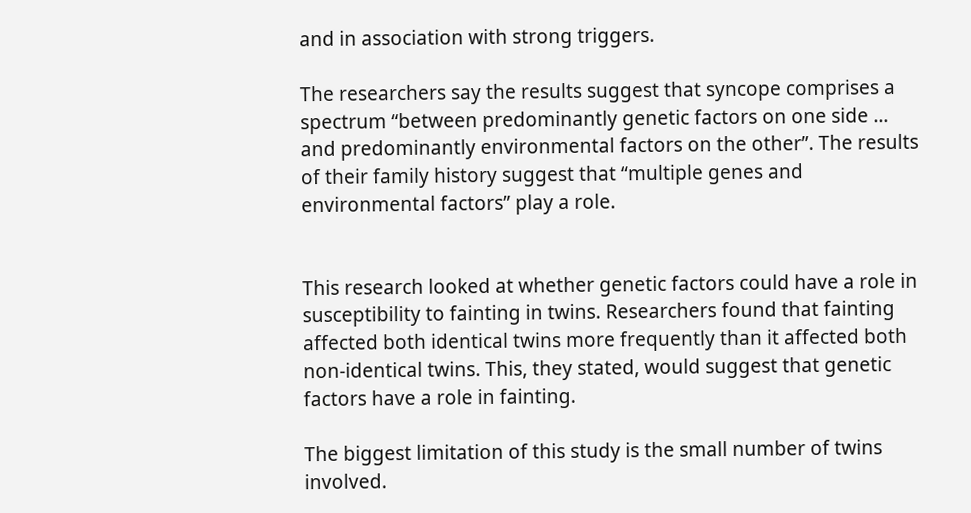and in association with strong triggers.

The researchers say the results suggest that syncope comprises a spectrum “between predominantly genetic factors on one side … and predominantly environmental factors on the other”. The results of their family history suggest that “multiple genes and environmental factors” play a role.


This research looked at whether genetic factors could have a role in susceptibility to fainting in twins. Researchers found that fainting affected both identical twins more frequently than it affected both non-identical twins. This, they stated, would suggest that genetic factors have a role in fainting.

The biggest limitation of this study is the small number of twins involved.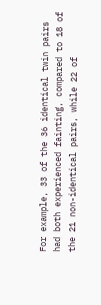For example, 33 of the 36 identical twin pairs had both experienced fainting, compared to 18 of the 21 non-identical pairs, while 22 of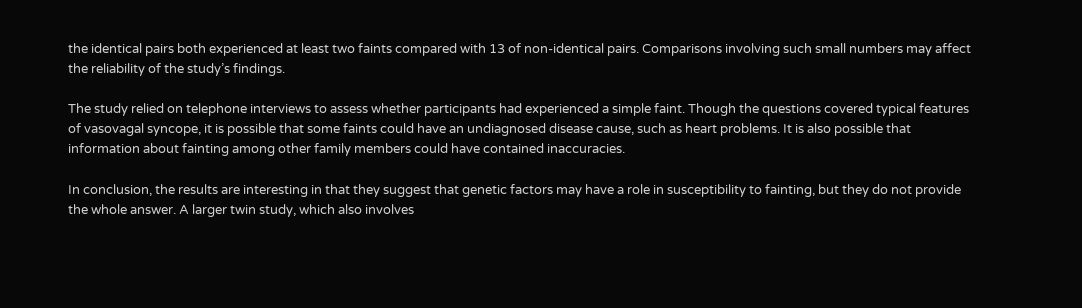the identical pairs both experienced at least two faints compared with 13 of non-identical pairs. Comparisons involving such small numbers may affect the reliability of the study’s findings.

The study relied on telephone interviews to assess whether participants had experienced a simple faint. Though the questions covered typical features of vasovagal syncope, it is possible that some faints could have an undiagnosed disease cause, such as heart problems. It is also possible that information about fainting among other family members could have contained inaccuracies.

In conclusion, the results are interesting in that they suggest that genetic factors may have a role in susceptibility to fainting, but they do not provide the whole answer. A larger twin study, which also involves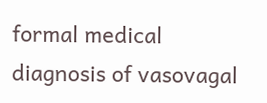formal medical diagnosis of vasovagal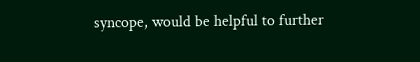syncope, would be helpful to further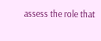assess the role that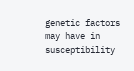genetic factors may have in susceptibility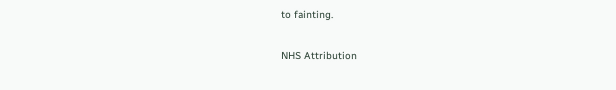to fainting.

NHS Attribution